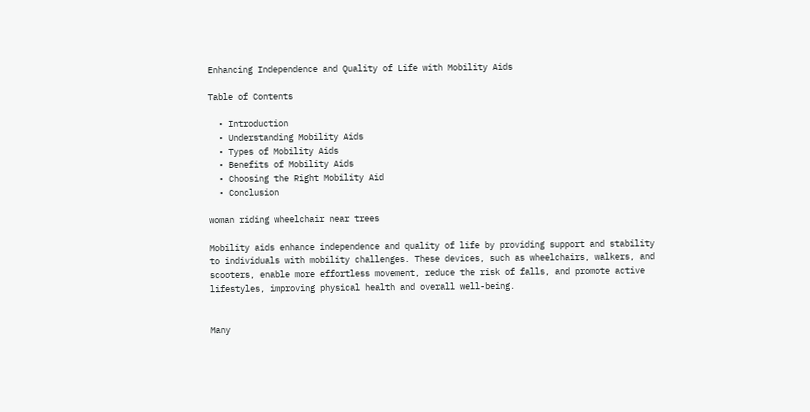Enhancing Independence and Quality of Life with Mobility Aids

Table of Contents

  • Introduction
  • Understanding Mobility Aids
  • Types of Mobility Aids
  • Benefits of Mobility Aids
  • Choosing the Right Mobility Aid
  • Conclusion

woman riding wheelchair near trees

Mobility aids enhance independence and quality of life by providing support and stability to individuals with mobility challenges. These devices, such as wheelchairs, walkers, and scooters, enable more effortless movement, reduce the risk of falls, and promote active lifestyles, improving physical health and overall well-being.


Many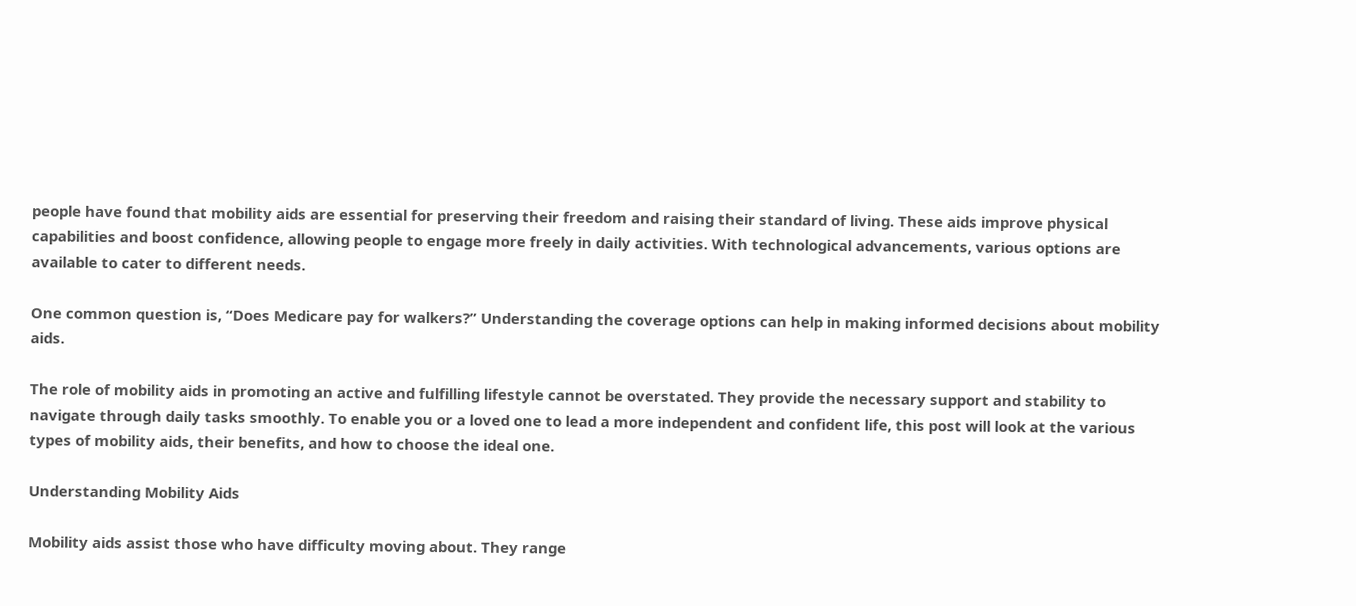people have found that mobility aids are essential for preserving their freedom and raising their standard of living. These aids improve physical capabilities and boost confidence, allowing people to engage more freely in daily activities. With technological advancements, various options are available to cater to different needs.

One common question is, “Does Medicare pay for walkers?” Understanding the coverage options can help in making informed decisions about mobility aids.

The role of mobility aids in promoting an active and fulfilling lifestyle cannot be overstated. They provide the necessary support and stability to navigate through daily tasks smoothly. To enable you or a loved one to lead a more independent and confident life, this post will look at the various types of mobility aids, their benefits, and how to choose the ideal one.

Understanding Mobility Aids

Mobility aids assist those who have difficulty moving about. They range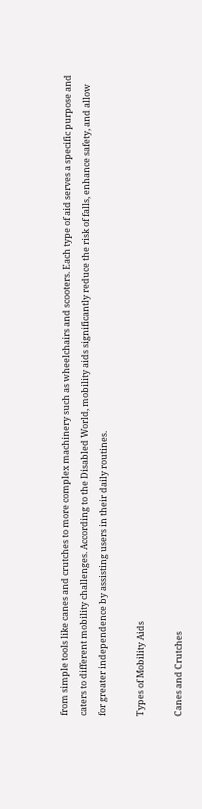from simple tools like canes and crutches to more complex machinery such as wheelchairs and scooters. Each type of aid serves a specific purpose and caters to different mobility challenges. According to the Disabled World, mobility aids significantly reduce the risk of falls, enhance safety, and allow for greater independence by assisting users in their daily routines.

Types of Mobility Aids

Canes and Crutches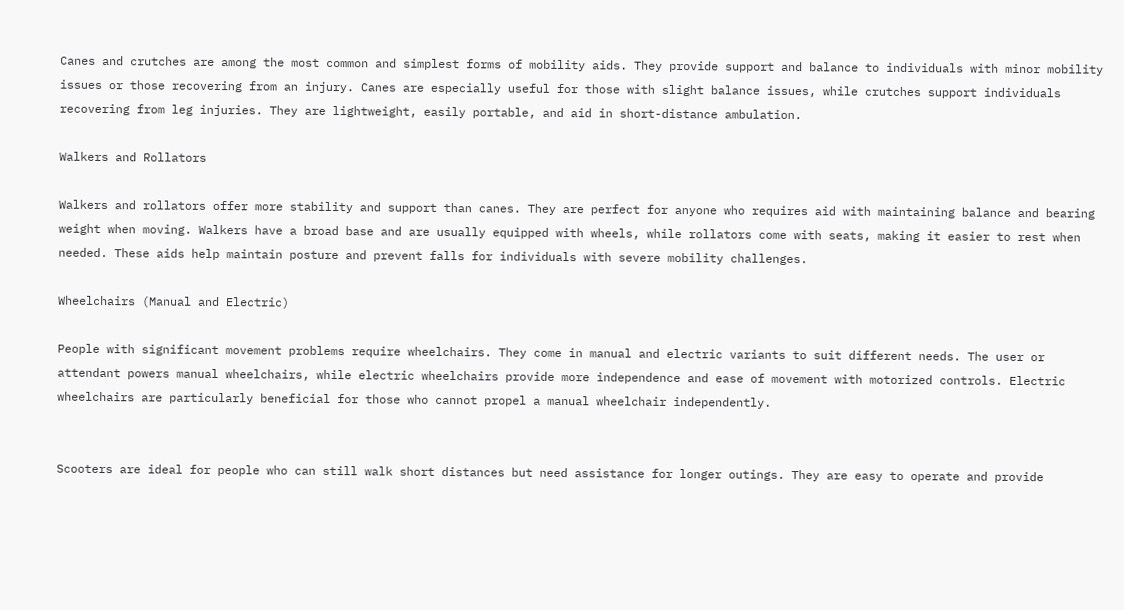Canes and crutches are among the most common and simplest forms of mobility aids. They provide support and balance to individuals with minor mobility issues or those recovering from an injury. Canes are especially useful for those with slight balance issues, while crutches support individuals recovering from leg injuries. They are lightweight, easily portable, and aid in short-distance ambulation.

Walkers and Rollators

Walkers and rollators offer more stability and support than canes. They are perfect for anyone who requires aid with maintaining balance and bearing weight when moving. Walkers have a broad base and are usually equipped with wheels, while rollators come with seats, making it easier to rest when needed. These aids help maintain posture and prevent falls for individuals with severe mobility challenges.

Wheelchairs (Manual and Electric)

People with significant movement problems require wheelchairs. They come in manual and electric variants to suit different needs. The user or attendant powers manual wheelchairs, while electric wheelchairs provide more independence and ease of movement with motorized controls. Electric wheelchairs are particularly beneficial for those who cannot propel a manual wheelchair independently.


Scooters are ideal for people who can still walk short distances but need assistance for longer outings. They are easy to operate and provide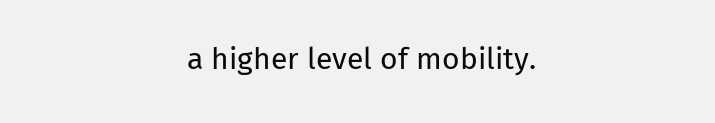a higher level of mobility.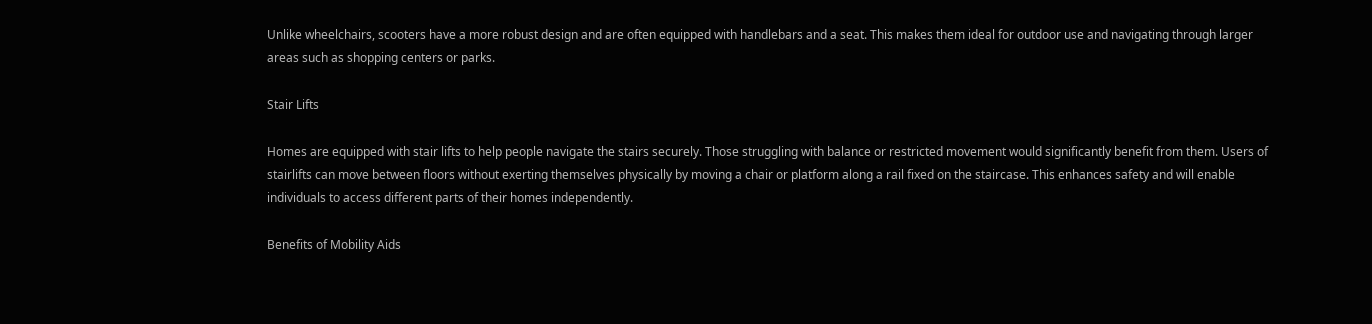Unlike wheelchairs, scooters have a more robust design and are often equipped with handlebars and a seat. This makes them ideal for outdoor use and navigating through larger areas such as shopping centers or parks.

Stair Lifts

Homes are equipped with stair lifts to help people navigate the stairs securely. Those struggling with balance or restricted movement would significantly benefit from them. Users of stairlifts can move between floors without exerting themselves physically by moving a chair or platform along a rail fixed on the staircase. This enhances safety and will enable individuals to access different parts of their homes independently.

Benefits of Mobility Aids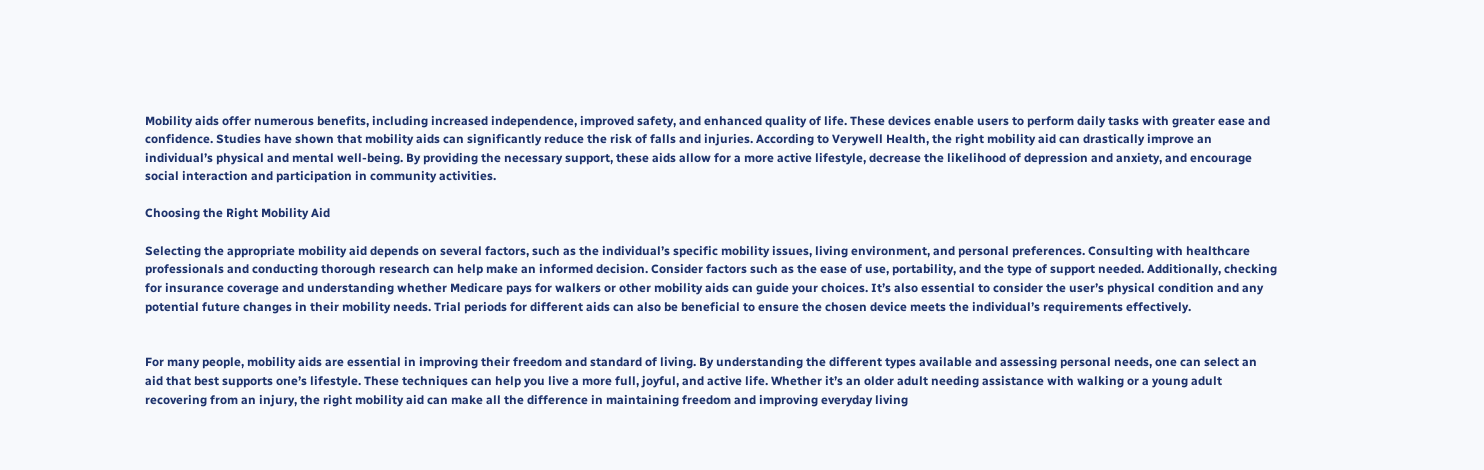Mobility aids offer numerous benefits, including increased independence, improved safety, and enhanced quality of life. These devices enable users to perform daily tasks with greater ease and confidence. Studies have shown that mobility aids can significantly reduce the risk of falls and injuries. According to Verywell Health, the right mobility aid can drastically improve an individual’s physical and mental well-being. By providing the necessary support, these aids allow for a more active lifestyle, decrease the likelihood of depression and anxiety, and encourage social interaction and participation in community activities.

Choosing the Right Mobility Aid

Selecting the appropriate mobility aid depends on several factors, such as the individual’s specific mobility issues, living environment, and personal preferences. Consulting with healthcare professionals and conducting thorough research can help make an informed decision. Consider factors such as the ease of use, portability, and the type of support needed. Additionally, checking for insurance coverage and understanding whether Medicare pays for walkers or other mobility aids can guide your choices. It’s also essential to consider the user’s physical condition and any potential future changes in their mobility needs. Trial periods for different aids can also be beneficial to ensure the chosen device meets the individual’s requirements effectively.


For many people, mobility aids are essential in improving their freedom and standard of living. By understanding the different types available and assessing personal needs, one can select an aid that best supports one’s lifestyle. These techniques can help you live a more full, joyful, and active life. Whether it’s an older adult needing assistance with walking or a young adult recovering from an injury, the right mobility aid can make all the difference in maintaining freedom and improving everyday living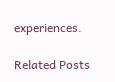experiences.

Related Posts